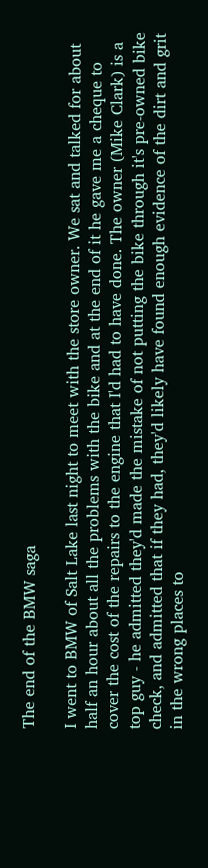The end of the BMW saga

I went to BMW of Salt Lake last night to meet with the store owner. We sat and talked for about half an hour about all the problems with the bike and at the end of it he gave me a cheque to cover the cost of the repairs to the engine that I'd had to have done. The owner (Mike Clark) is a top guy - he admitted they'd made the mistake of not putting the bike through it's pre-owned bike check, and admitted that if they had, they'd likely have found enough evidence of the dirt and grit in the wrong places to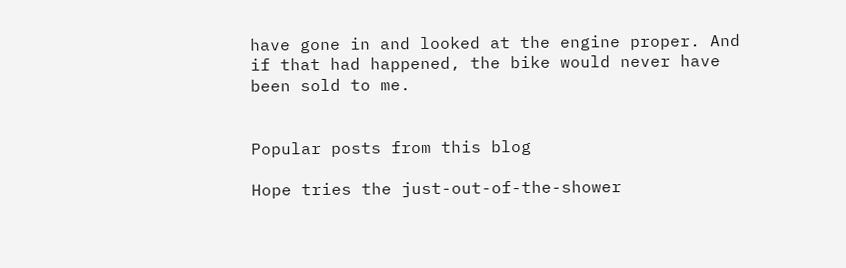have gone in and looked at the engine proper. And if that had happened, the bike would never have been sold to me.


Popular posts from this blog

Hope tries the just-out-of-the-shower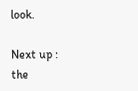look.

Next up : the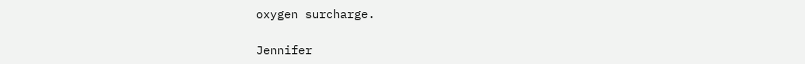oxygen surcharge.

Jennifer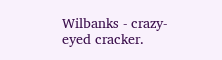Wilbanks - crazy-eyed cracker.